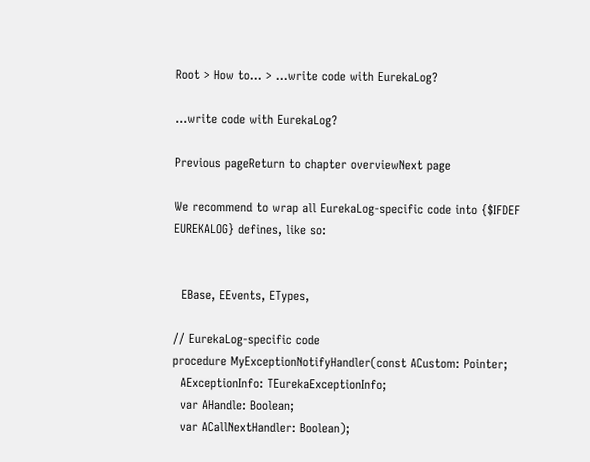Root > How to... > ...write code with EurekaLog?

...write code with EurekaLog?

Previous pageReturn to chapter overviewNext page

We recommend to wrap all EurekaLog-specific code into {$IFDEF EUREKALOG} defines, like so:


  EBase, EEvents, ETypes,

// EurekaLog-specific code
procedure MyExceptionNotifyHandler(const ACustom: Pointer;
  AExceptionInfo: TEurekaExceptionInfo;
  var AHandle: Boolean;
  var ACallNextHandler: Boolean);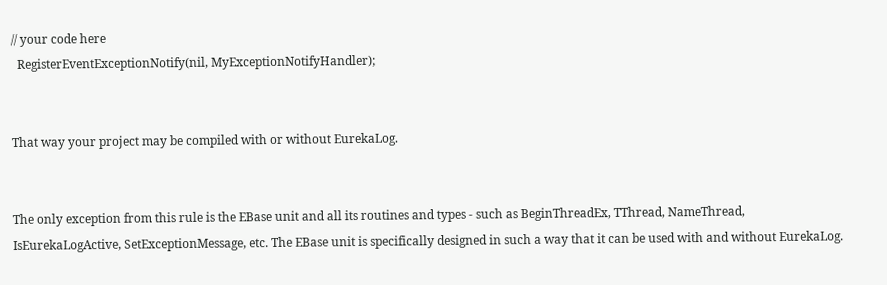// your code here
  RegisterEventExceptionNotify(nil, MyExceptionNotifyHandler);


That way your project may be compiled with or without EurekaLog.


The only exception from this rule is the EBase unit and all its routines and types - such as BeginThreadEx, TThread, NameThread, IsEurekaLogActive, SetExceptionMessage, etc. The EBase unit is specifically designed in such a way that it can be used with and without EurekaLog.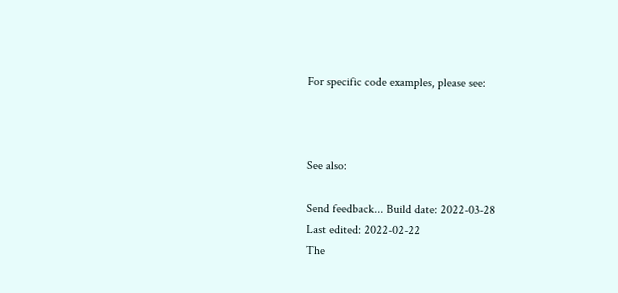For specific code examples, please see:



See also:

Send feedback... Build date: 2022-03-28
Last edited: 2022-02-22
The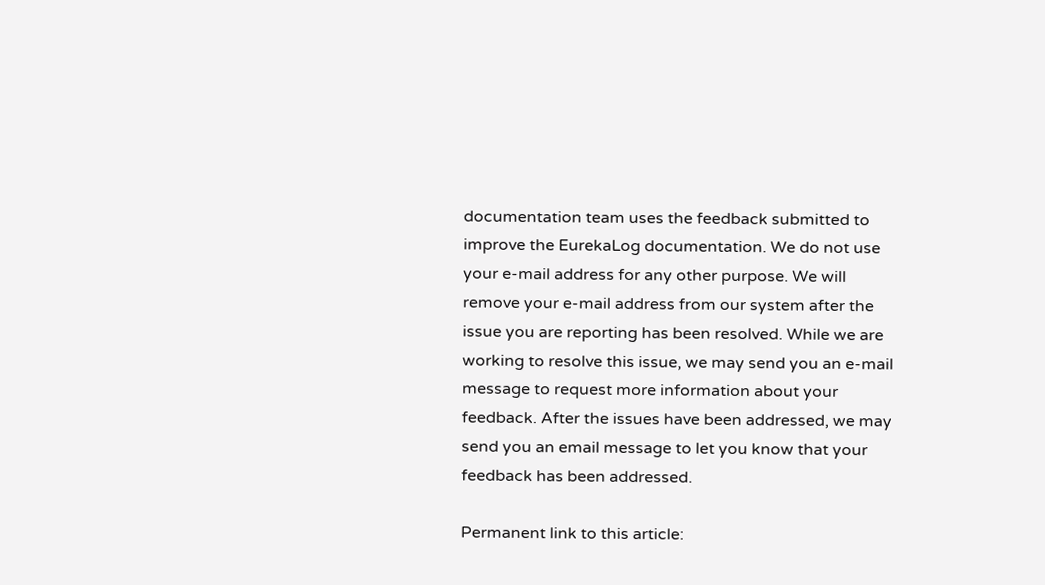documentation team uses the feedback submitted to improve the EurekaLog documentation. We do not use your e-mail address for any other purpose. We will remove your e-mail address from our system after the issue you are reporting has been resolved. While we are working to resolve this issue, we may send you an e-mail message to request more information about your feedback. After the issues have been addressed, we may send you an email message to let you know that your feedback has been addressed.

Permanent link to this article: